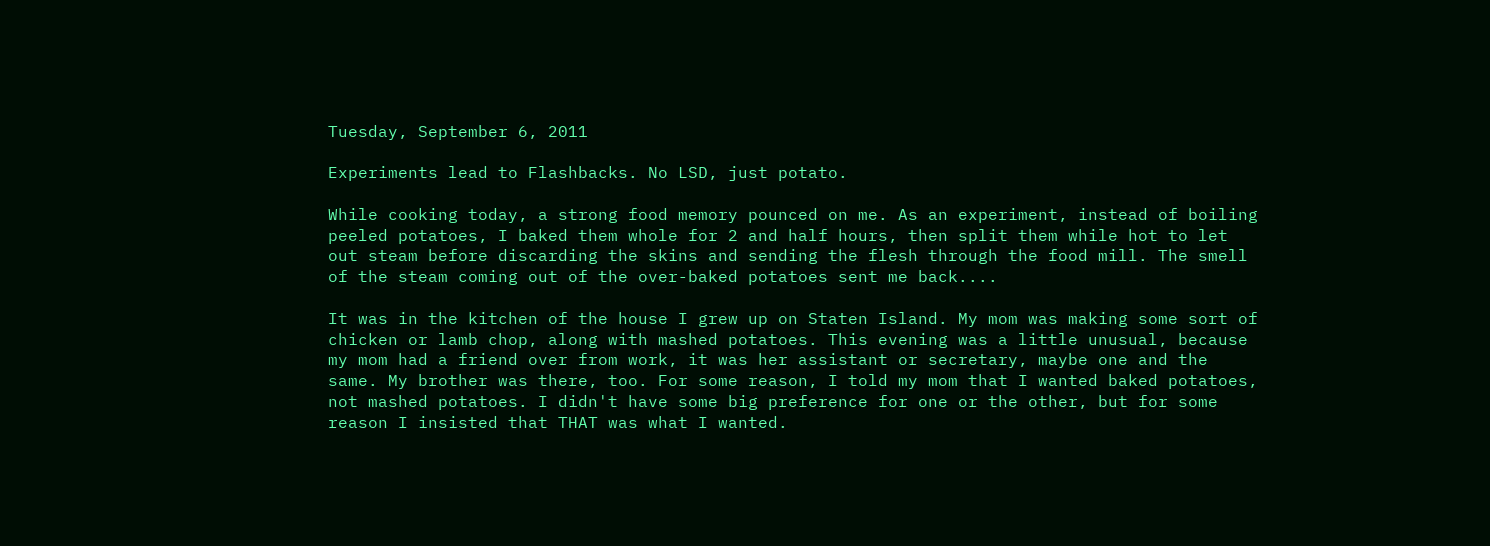Tuesday, September 6, 2011

Experiments lead to Flashbacks. No LSD, just potato.

While cooking today, a strong food memory pounced on me. As an experiment, instead of boiling peeled potatoes, I baked them whole for 2 and half hours, then split them while hot to let out steam before discarding the skins and sending the flesh through the food mill. The smell of the steam coming out of the over-baked potatoes sent me back....

It was in the kitchen of the house I grew up on Staten Island. My mom was making some sort of chicken or lamb chop, along with mashed potatoes. This evening was a little unusual, because my mom had a friend over from work, it was her assistant or secretary, maybe one and the same. My brother was there, too. For some reason, I told my mom that I wanted baked potatoes, not mashed potatoes. I didn't have some big preference for one or the other, but for some reason I insisted that THAT was what I wanted.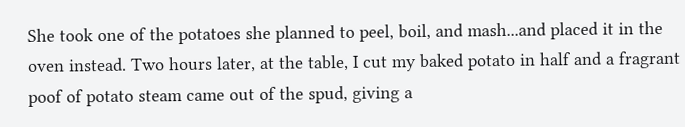She took one of the potatoes she planned to peel, boil, and mash...and placed it in the oven instead. Two hours later, at the table, I cut my baked potato in half and a fragrant poof of potato steam came out of the spud, giving a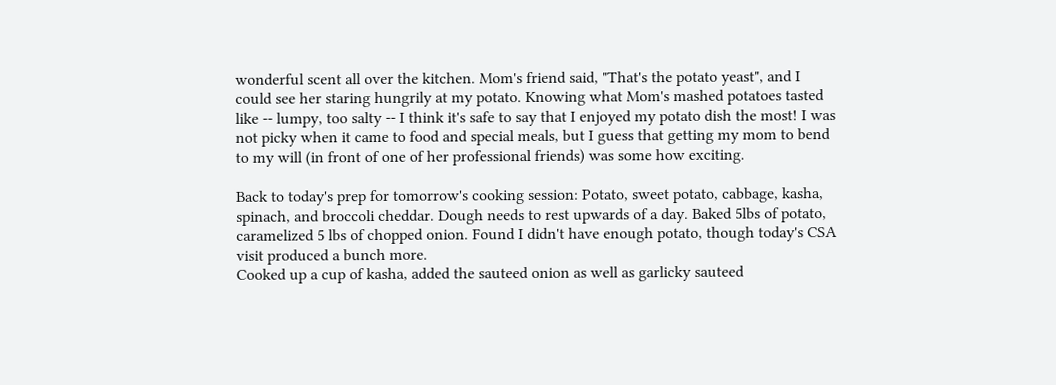wonderful scent all over the kitchen. Mom's friend said, "That's the potato yeast", and I could see her staring hungrily at my potato. Knowing what Mom's mashed potatoes tasted like -- lumpy, too salty -- I think it's safe to say that I enjoyed my potato dish the most! I was not picky when it came to food and special meals, but I guess that getting my mom to bend to my will (in front of one of her professional friends) was some how exciting.

Back to today's prep for tomorrow's cooking session: Potato, sweet potato, cabbage, kasha, spinach, and broccoli cheddar. Dough needs to rest upwards of a day. Baked 5lbs of potato, caramelized 5 lbs of chopped onion. Found I didn't have enough potato, though today's CSA visit produced a bunch more.
Cooked up a cup of kasha, added the sauteed onion as well as garlicky sauteed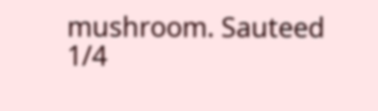mushroom. Sauteed 1/4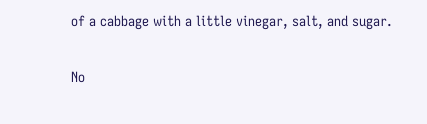of a cabbage with a little vinegar, salt, and sugar.

No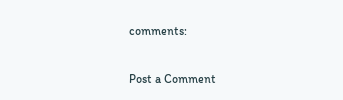comments:

Post a Comment